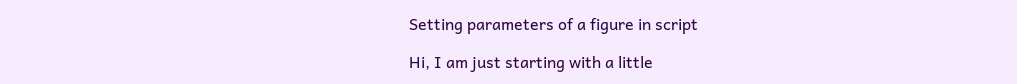Setting parameters of a figure in script

Hi, I am just starting with a little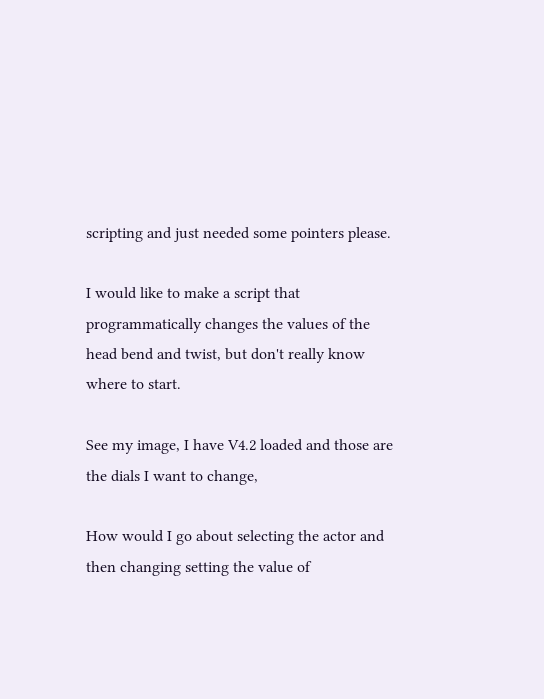scripting and just needed some pointers please.

I would like to make a script that programmatically changes the values of the head bend and twist, but don't really know where to start.

See my image, I have V4.2 loaded and those are the dials I want to change,

How would I go about selecting the actor and then changing setting the value of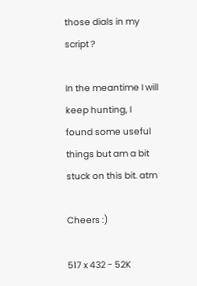those dials in my script ?

In the meantime I will keep hunting, I found some useful things but am a bit stuck on this bit. atm

Cheers :)

517 x 432 - 52K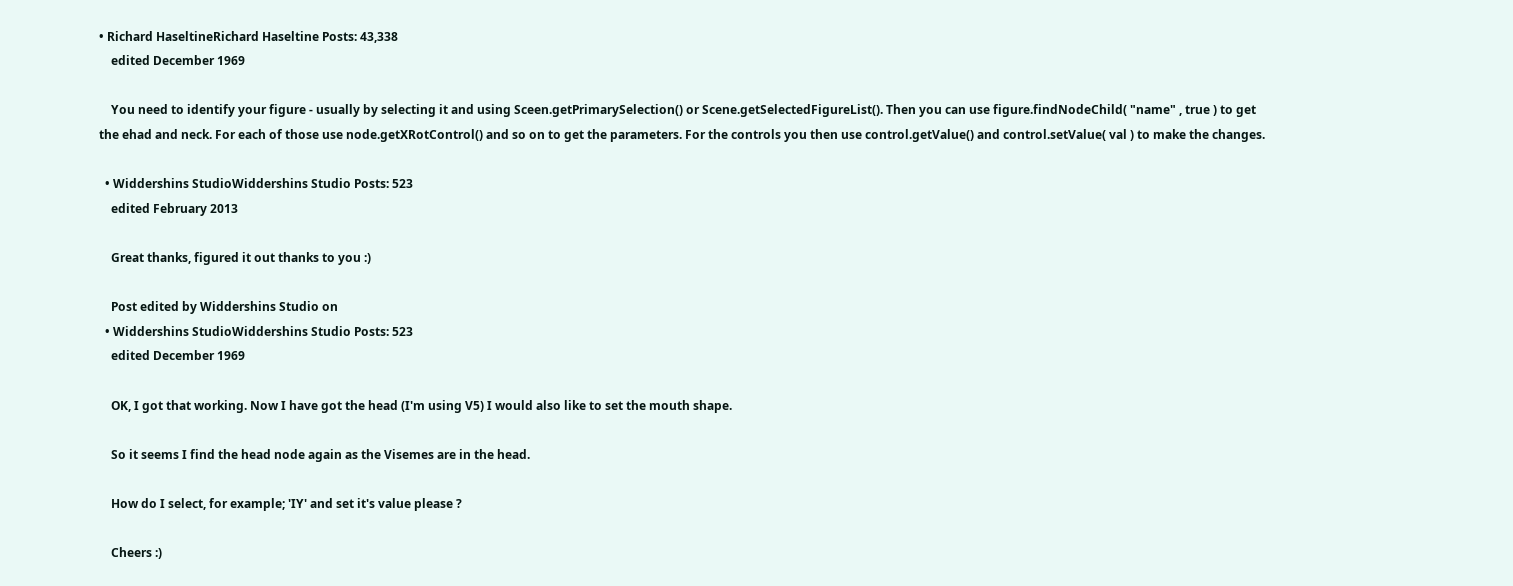• Richard HaseltineRichard Haseltine Posts: 43,338
    edited December 1969

    You need to identify your figure - usually by selecting it and using Sceen.getPrimarySelection() or Scene.getSelectedFigureList(). Then you can use figure.findNodeChild( "name" , true ) to get the ehad and neck. For each of those use node.getXRotControl() and so on to get the parameters. For the controls you then use control.getValue() and control.setValue( val ) to make the changes.

  • Widdershins StudioWiddershins Studio Posts: 523
    edited February 2013

    Great thanks, figured it out thanks to you :)

    Post edited by Widdershins Studio on
  • Widdershins StudioWiddershins Studio Posts: 523
    edited December 1969

    OK, I got that working. Now I have got the head (I'm using V5) I would also like to set the mouth shape.

    So it seems I find the head node again as the Visemes are in the head.

    How do I select, for example; 'IY' and set it's value please ?

    Cheers :)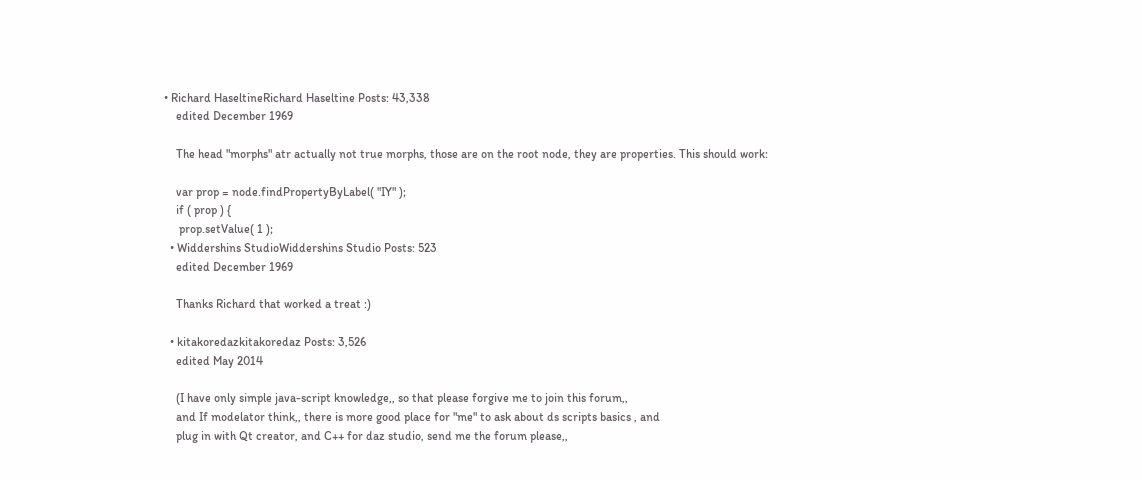• Richard HaseltineRichard Haseltine Posts: 43,338
    edited December 1969

    The head "morphs" atr actually not true morphs, those are on the root node, they are properties. This should work:

    var prop = node.findPropertyByLabel( "IY" );
    if ( prop ) {
     prop.setValue( 1 );
  • Widdershins StudioWiddershins Studio Posts: 523
    edited December 1969

    Thanks Richard that worked a treat :)

  • kitakoredazkitakoredaz Posts: 3,526
    edited May 2014

    (I have only simple java-script knowledge,, so that please forgive me to join this forum,,
    and If modelator think,, there is more good place for "me" to ask about ds scripts basics , and
    plug in with Qt creator, and C++ for daz studio, send me the forum please,,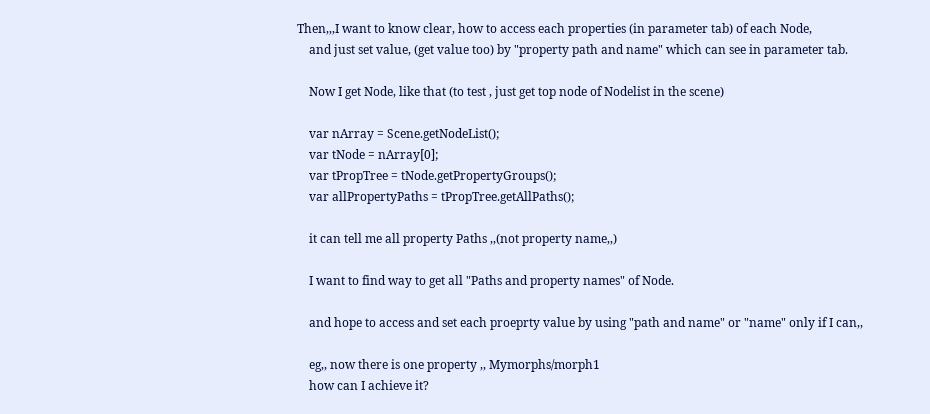Then,,,I want to know clear, how to access each properties (in parameter tab) of each Node,
    and just set value, (get value too) by "property path and name" which can see in parameter tab.

    Now I get Node, like that (to test , just get top node of Nodelist in the scene)

    var nArray = Scene.getNodeList();
    var tNode = nArray[0];
    var tPropTree = tNode.getPropertyGroups();
    var allPropertyPaths = tPropTree.getAllPaths();

    it can tell me all property Paths ,,(not property name,,)

    I want to find way to get all "Paths and property names" of Node.

    and hope to access and set each proeprty value by using "path and name" or "name" only if I can,,

    eg,, now there is one property ,, Mymorphs/morph1
    how can I achieve it?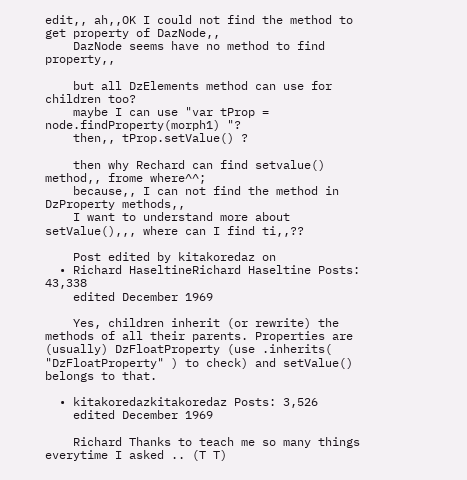edit,, ah,,OK I could not find the method to get property of DazNode,,
    DazNode seems have no method to find property,,

    but all DzElements method can use for children too?
    maybe I can use "var tProp = node.findProperty(morph1) "?
    then,, tProp.setValue() ?

    then why Rechard can find setvalue() method,, frome where^^;
    because,, I can not find the method in DzProperty methods,,
    I want to understand more about setValue(),,, where can I find ti,,??

    Post edited by kitakoredaz on
  • Richard HaseltineRichard Haseltine Posts: 43,338
    edited December 1969

    Yes, children inherit (or rewrite) the methods of all their parents. Properties are (usually) DzFloatProperty (use .inherits( "DzFloatProperty" ) to check) and setValue() belongs to that.

  • kitakoredazkitakoredaz Posts: 3,526
    edited December 1969

    Richard Thanks to teach me so many things everytime I asked .. (T T)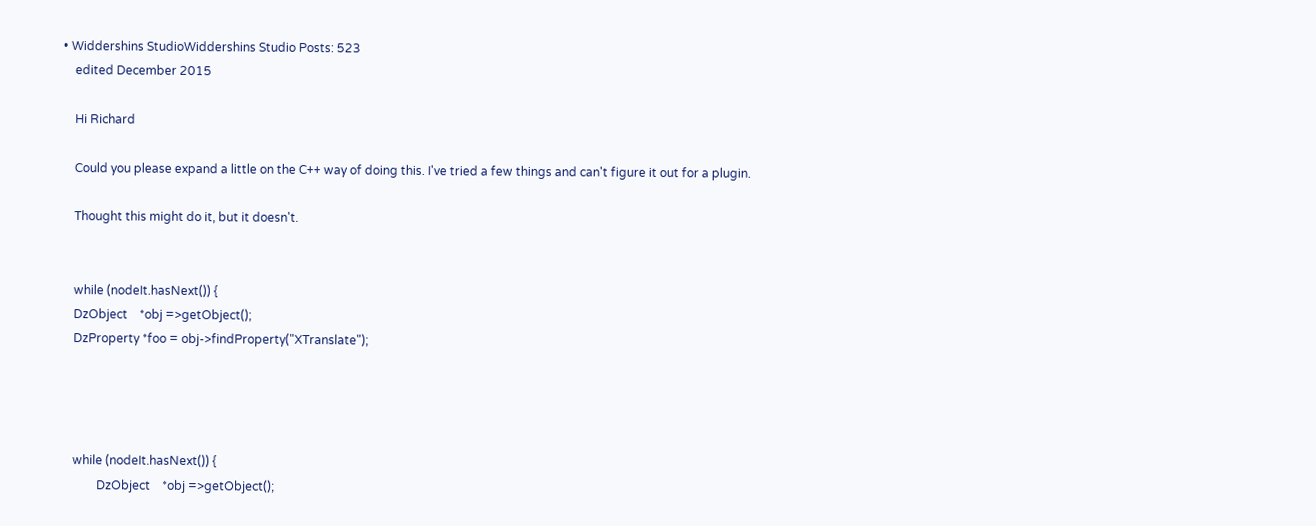• Widdershins StudioWiddershins Studio Posts: 523
    edited December 2015

    Hi Richard

    Could you please expand a little on the C++ way of doing this. I've tried a few things and can't figure it out for a plugin.

    Thought this might do it, but it doesn't.


    while (nodeIt.hasNext()) {
    DzObject    *obj =>getObject();
    DzProperty *foo = obj->findProperty("XTranslate");




    while (nodeIt.hasNext()) {
            DzObject    *obj =>getObject();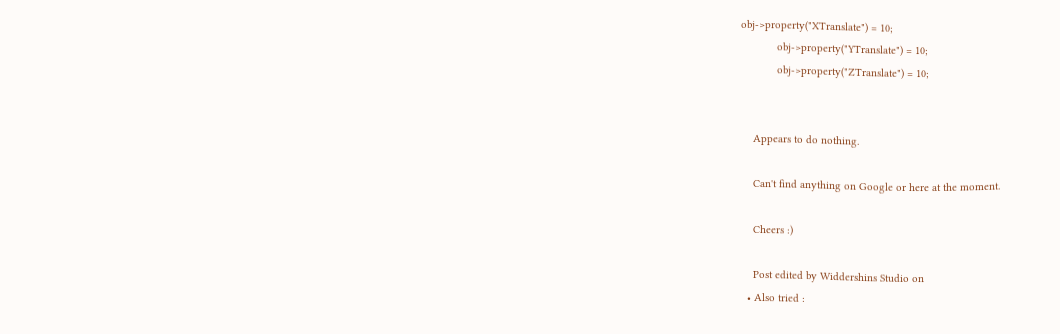obj->property("XTranslate") = 10;
            obj->property("YTranslate") = 10;
            obj->property("ZTranslate") = 10;


    Appears to do nothing.

    Can't find anything on Google or here at the moment.

    Cheers :)

    Post edited by Widdershins Studio on
  • Also tried :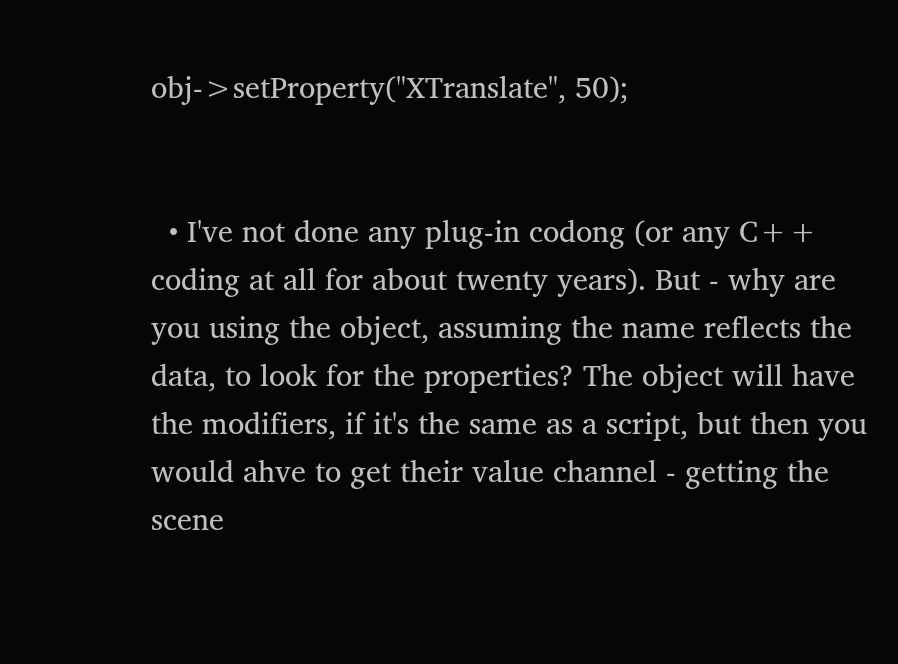obj->setProperty("XTranslate", 50);


  • I've not done any plug-in codong (or any C++ coding at all for about twenty years). But - why are you using the object, assuming the name reflects the data, to look for the properties? The object will have the modifiers, if it's the same as a script, but then you would ahve to get their value channel - getting the scene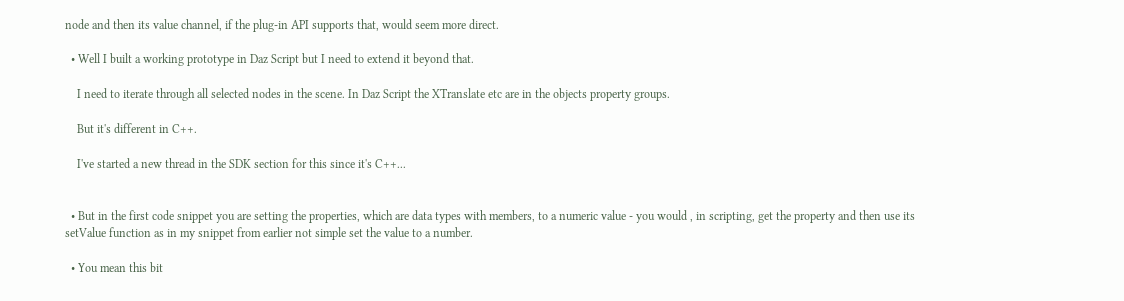node and then its value channel, if the plug-in API supports that, would seem more direct.

  • Well I built a working prototype in Daz Script but I need to extend it beyond that.

    I need to iterate through all selected nodes in the scene. In Daz Script the XTranslate etc are in the objects property groups.

    But it's different in C++.

    I've started a new thread in the SDK section for this since it's C++...


  • But in the first code snippet you are setting the properties, which are data types with members, to a numeric value - you would , in scripting, get the property and then use its setValue function as in my snippet from earlier not simple set the value to a number.

  • You mean this bit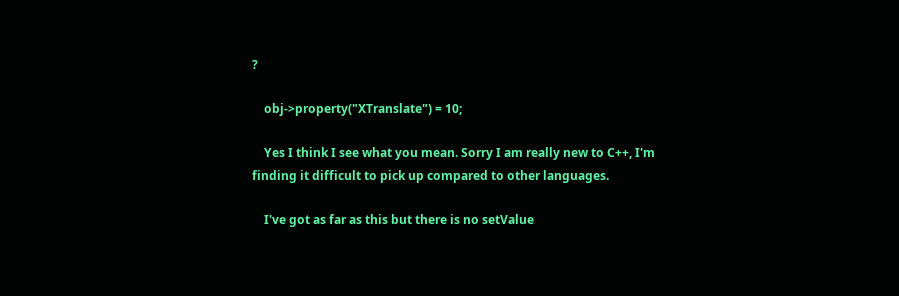?

    obj->property("XTranslate") = 10;

    Yes I think I see what you mean. Sorry I am really new to C++, I'm finding it difficult to pick up compared to other languages.

    I've got as far as this but there is no setValue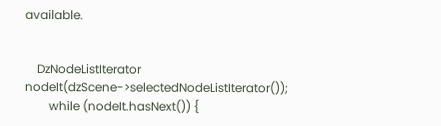available.


    DzNodeListIterator  nodeIt(dzScene->selectedNodeListIterator());
        while (nodeIt.hasNext()) {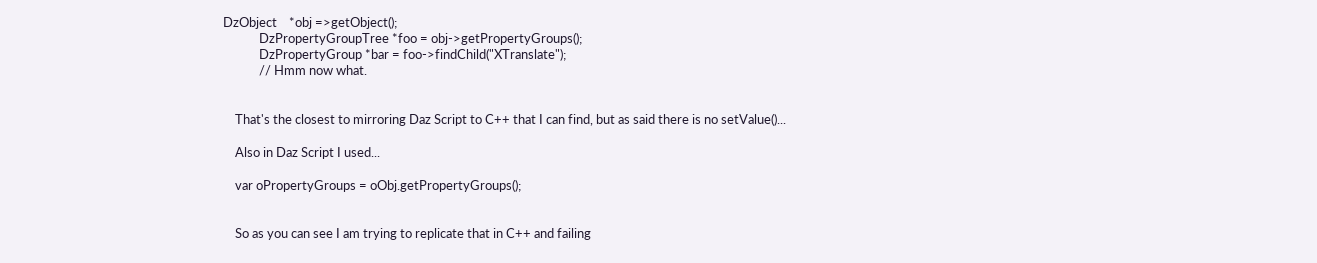DzObject    *obj =>getObject();
            DzPropertyGroupTree *foo = obj->getPropertyGroups();
            DzPropertyGroup *bar = foo->findChild("XTranslate");
            // Hmm now what.


    That's the closest to mirroring Daz Script to C++ that I can find, but as said there is no setValue()...

    Also in Daz Script I used...

    var oPropertyGroups = oObj.getPropertyGroups();


    So as you can see I am trying to replicate that in C++ and failing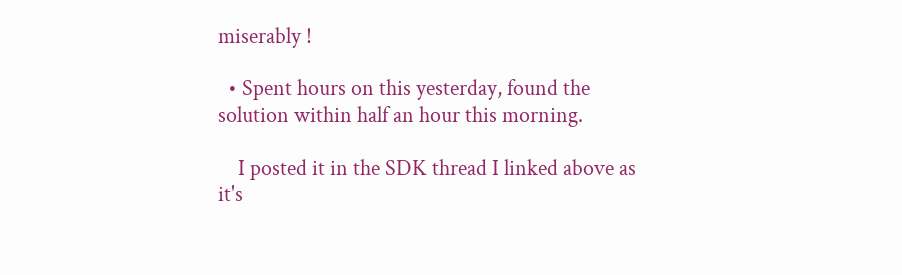miserably !

  • Spent hours on this yesterday, found the solution within half an hour this morning.

    I posted it in the SDK thread I linked above as it's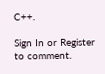C++.

Sign In or Register to comment.